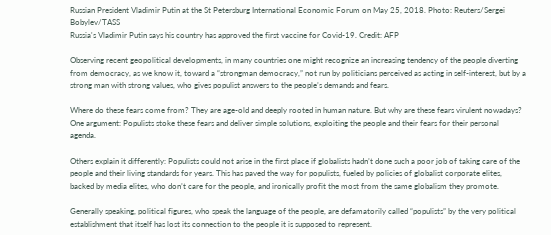Russian President Vladimir Putin at the St Petersburg International Economic Forum on May 25, 2018. Photo: Reuters/Sergei Bobylev/TASS
Russia's Vladimir Putin says his country has approved the first vaccine for Covid-19. Credit: AFP

Observing recent geopolitical developments, in many countries one might recognize an increasing tendency of the people diverting from democracy, as we know it, toward a “strongman democracy,” not run by politicians perceived as acting in self-interest, but by a strong man with strong values, who gives populist answers to the people’s demands and fears.

Where do these fears come from? They are age-old and deeply rooted in human nature. But why are these fears virulent nowadays? One argument: Populists stoke these fears and deliver simple solutions, exploiting the people and their fears for their personal agenda.

Others explain it differently: Populists could not arise in the first place if globalists hadn’t done such a poor job of taking care of the people and their living standards for years. This has paved the way for populists, fueled by policies of globalist corporate elites, backed by media elites, who don’t care for the people, and ironically profit the most from the same globalism they promote.

Generally speaking, political figures, who speak the language of the people, are defamatorily called “populists” by the very political establishment that itself has lost its connection to the people it is supposed to represent.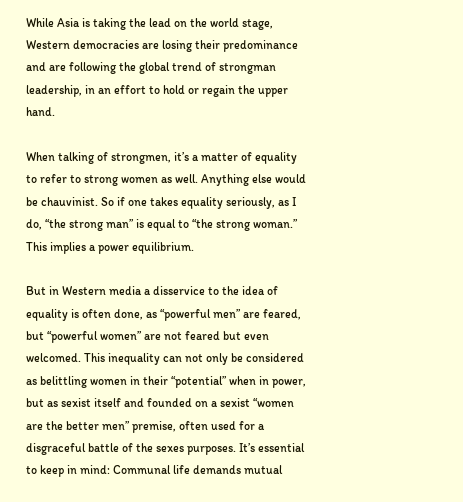While Asia is taking the lead on the world stage, Western democracies are losing their predominance and are following the global trend of strongman leadership, in an effort to hold or regain the upper hand.

When talking of strongmen, it’s a matter of equality to refer to strong women as well. Anything else would be chauvinist. So if one takes equality seriously, as I do, “the strong man” is equal to “the strong woman.” This implies a power equilibrium.

But in Western media a disservice to the idea of equality is often done, as “powerful men” are feared, but “powerful women” are not feared but even welcomed. This inequality can not only be considered as belittling women in their “potential” when in power, but as sexist itself and founded on a sexist “women are the better men” premise, often used for a disgraceful battle of the sexes purposes. It’s essential to keep in mind: Communal life demands mutual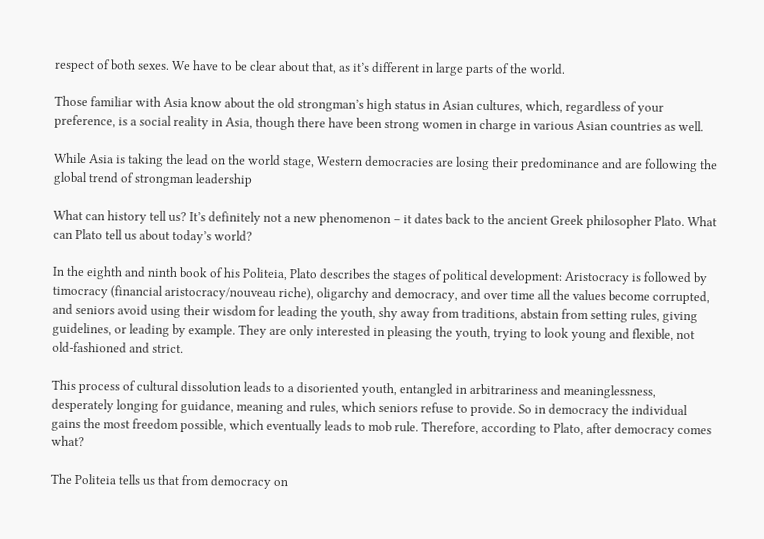respect of both sexes. We have to be clear about that, as it’s different in large parts of the world.

Those familiar with Asia know about the old strongman’s high status in Asian cultures, which, regardless of your preference, is a social reality in Asia, though there have been strong women in charge in various Asian countries as well.

While Asia is taking the lead on the world stage, Western democracies are losing their predominance and are following the global trend of strongman leadership

What can history tell us? It’s definitely not a new phenomenon – it dates back to the ancient Greek philosopher Plato. What can Plato tell us about today’s world?

In the eighth and ninth book of his Politeia, Plato describes the stages of political development: Aristocracy is followed by timocracy (financial aristocracy/nouveau riche), oligarchy and democracy, and over time all the values become corrupted, and seniors avoid using their wisdom for leading the youth, shy away from traditions, abstain from setting rules, giving guidelines, or leading by example. They are only interested in pleasing the youth, trying to look young and flexible, not old-fashioned and strict.

This process of cultural dissolution leads to a disoriented youth, entangled in arbitrariness and meaninglessness, desperately longing for guidance, meaning and rules, which seniors refuse to provide. So in democracy the individual gains the most freedom possible, which eventually leads to mob rule. Therefore, according to Plato, after democracy comes what?

The Politeia tells us that from democracy on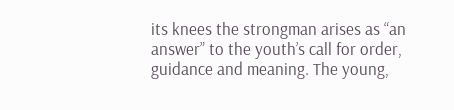its knees the strongman arises as “an answer” to the youth’s call for order, guidance and meaning. The young,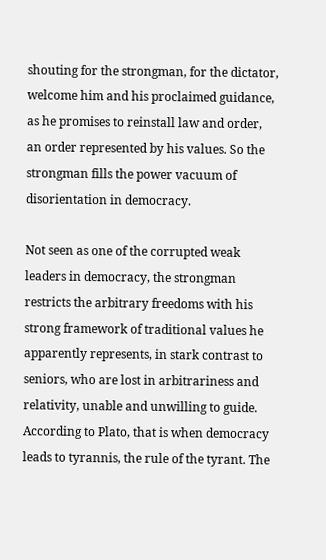shouting for the strongman, for the dictator, welcome him and his proclaimed guidance, as he promises to reinstall law and order, an order represented by his values. So the strongman fills the power vacuum of disorientation in democracy.

Not seen as one of the corrupted weak leaders in democracy, the strongman restricts the arbitrary freedoms with his strong framework of traditional values he apparently represents, in stark contrast to seniors, who are lost in arbitrariness and relativity, unable and unwilling to guide. According to Plato, that is when democracy leads to tyrannis, the rule of the tyrant. The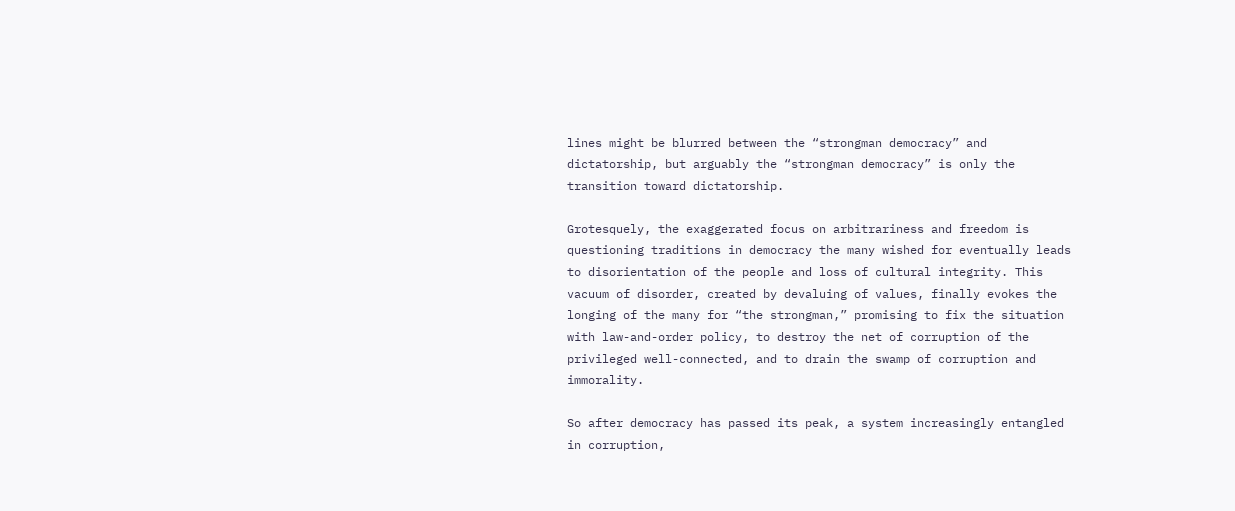lines might be blurred between the “strongman democracy” and dictatorship, but arguably the “strongman democracy” is only the transition toward dictatorship.

Grotesquely, the exaggerated focus on arbitrariness and freedom is questioning traditions in democracy the many wished for eventually leads to disorientation of the people and loss of cultural integrity. This vacuum of disorder, created by devaluing of values, finally evokes the longing of the many for “the strongman,” promising to fix the situation with law-and-order policy, to destroy the net of corruption of the privileged well-connected, and to drain the swamp of corruption and immorality.

So after democracy has passed its peak, a system increasingly entangled in corruption,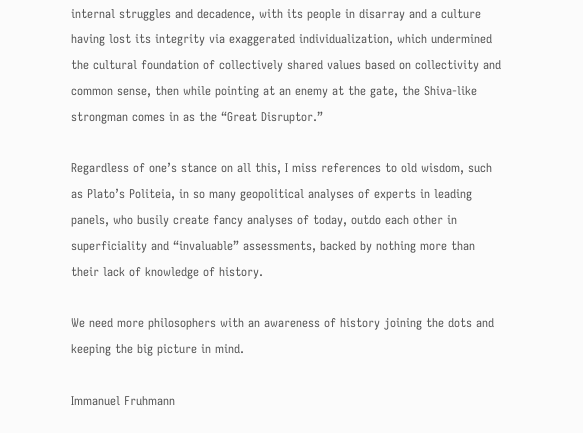internal struggles and decadence, with its people in disarray and a culture having lost its integrity via exaggerated individualization, which undermined the cultural foundation of collectively shared values based on collectivity and common sense, then while pointing at an enemy at the gate, the Shiva-like strongman comes in as the “Great Disruptor.”

Regardless of one’s stance on all this, I miss references to old wisdom, such as Plato’s Politeia, in so many geopolitical analyses of experts in leading panels, who busily create fancy analyses of today, outdo each other in superficiality and “invaluable” assessments, backed by nothing more than their lack of knowledge of history.

We need more philosophers with an awareness of history joining the dots and keeping the big picture in mind.

Immanuel Fruhmann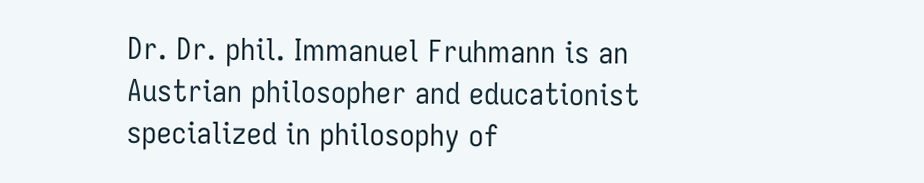Dr. Dr. phil. Immanuel Fruhmann is an Austrian philosopher and educationist specialized in philosophy of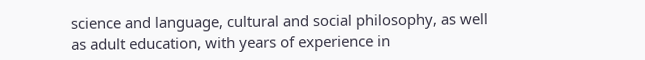science and language, cultural and social philosophy, as well as adult education, with years of experience in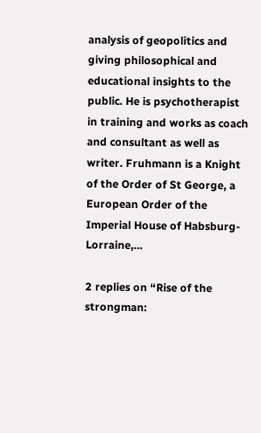analysis of geopolitics and giving philosophical and educational insights to the public. He is psychotherapist in training and works as coach and consultant as well as writer. Fruhmann is a Knight of the Order of St George, a European Order of the Imperial House of Habsburg-Lorraine,...

2 replies on “Rise of the strongman: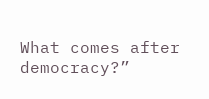What comes after democracy?”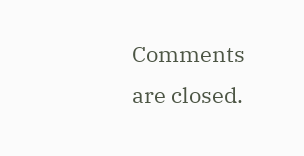Comments are closed.